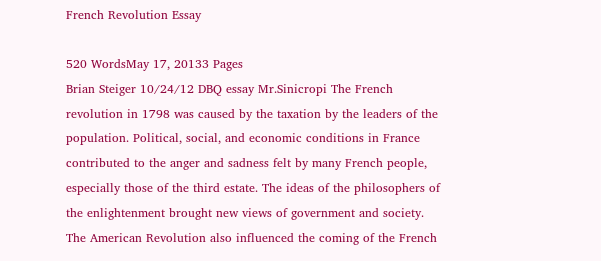French Revolution Essay

520 WordsMay 17, 20133 Pages
Brian Steiger 10/24/12 DBQ essay Mr.Sinicropi The French revolution in 1798 was caused by the taxation by the leaders of the population. Political, social, and economic conditions in France contributed to the anger and sadness felt by many French people, especially those of the third estate. The ideas of the philosophers of the enlightenment brought new views of government and society. The American Revolution also influenced the coming of the French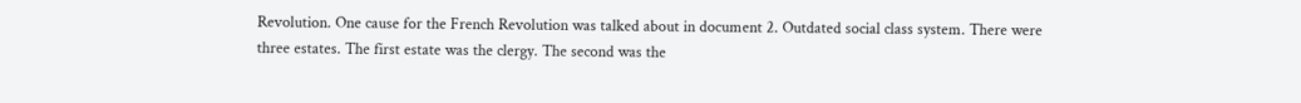Revolution. One cause for the French Revolution was talked about in document 2. Outdated social class system. There were three estates. The first estate was the clergy. The second was the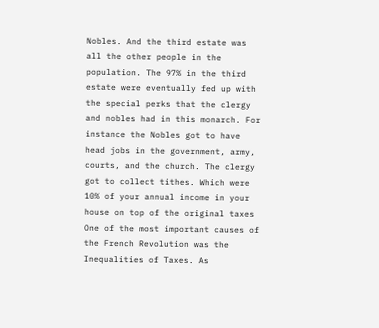Nobles. And the third estate was all the other people in the population. The 97% in the third estate were eventually fed up with the special perks that the clergy and nobles had in this monarch. For instance the Nobles got to have head jobs in the government, army, courts, and the church. The clergy got to collect tithes. Which were 10% of your annual income in your house on top of the original taxes One of the most important causes of the French Revolution was the Inequalities of Taxes. As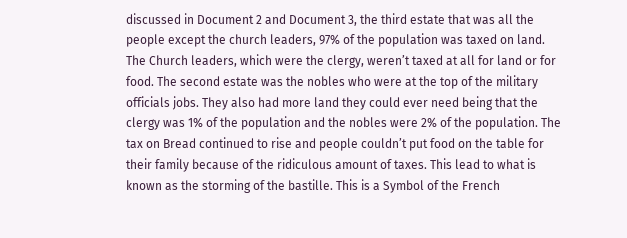discussed in Document 2 and Document 3, the third estate that was all the people except the church leaders, 97% of the population was taxed on land. The Church leaders, which were the clergy, weren’t taxed at all for land or for food. The second estate was the nobles who were at the top of the military officials jobs. They also had more land they could ever need being that the clergy was 1% of the population and the nobles were 2% of the population. The tax on Bread continued to rise and people couldn’t put food on the table for their family because of the ridiculous amount of taxes. This lead to what is known as the storming of the bastille. This is a Symbol of the French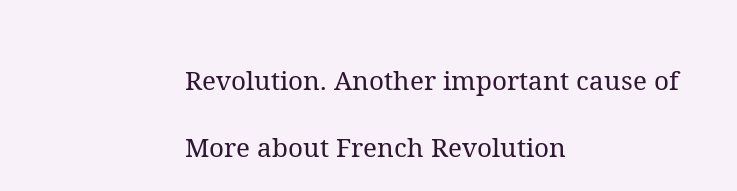Revolution. Another important cause of

More about French Revolution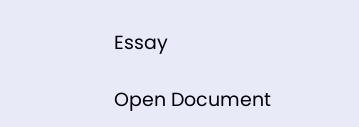Essay

Open Document